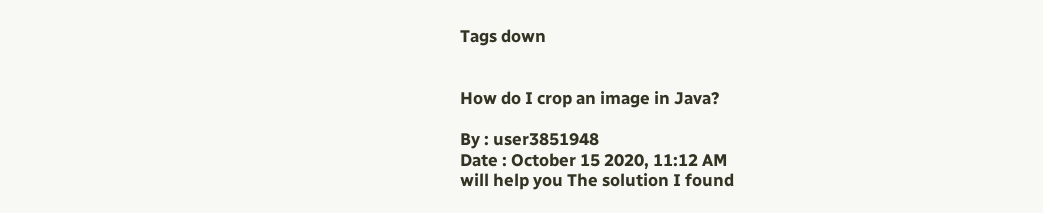Tags down


How do I crop an image in Java?

By : user3851948
Date : October 15 2020, 11:12 AM
will help you The solution I found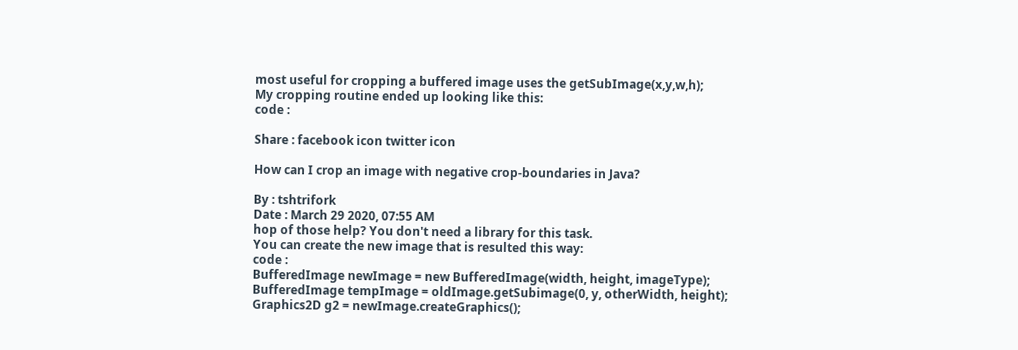most useful for cropping a buffered image uses the getSubImage(x,y,w,h);
My cropping routine ended up looking like this:
code :

Share : facebook icon twitter icon

How can I crop an image with negative crop-boundaries in Java?

By : tshtrifork
Date : March 29 2020, 07:55 AM
hop of those help? You don't need a library for this task.
You can create the new image that is resulted this way:
code :
BufferedImage newImage = new BufferedImage(width, height, imageType);
BufferedImage tempImage = oldImage.getSubimage(0, y, otherWidth, height);
Graphics2D g2 = newImage.createGraphics();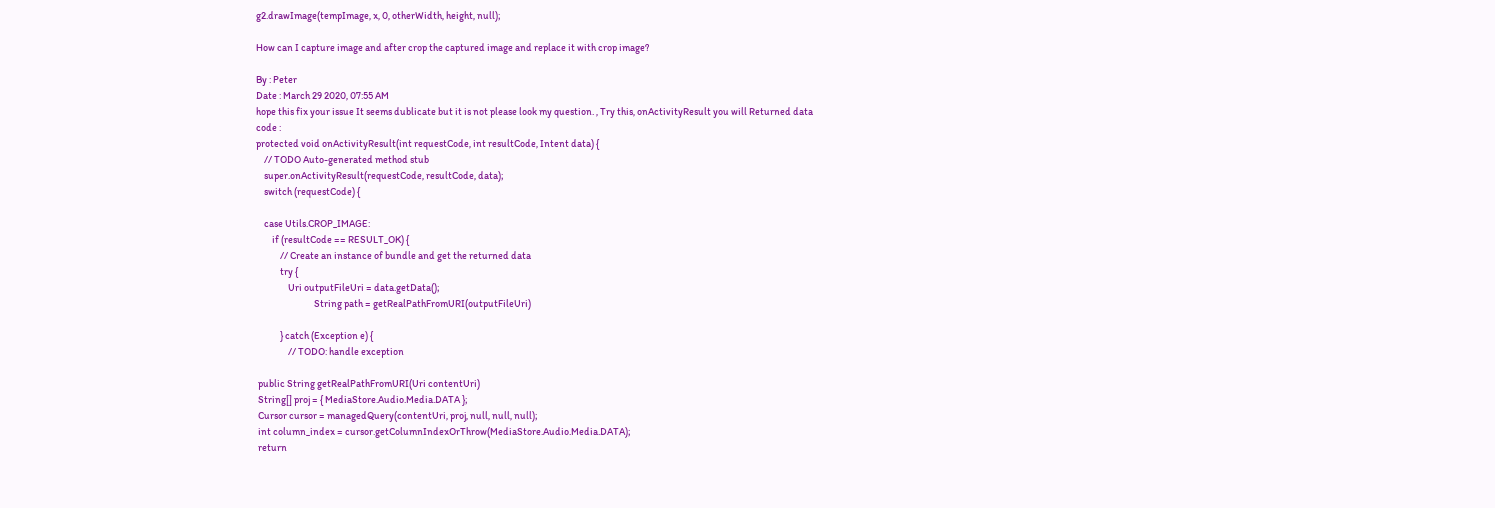g2.drawImage(tempImage, x, 0, otherWidth, height, null);

How can I capture image and after crop the captured image and replace it with crop image?

By : Peter
Date : March 29 2020, 07:55 AM
hope this fix your issue It seems dublicate but it is not please look my question. , Try this, onActivityResult you will Returned data
code :
protected void onActivityResult(int requestCode, int resultCode, Intent data) {
    // TODO Auto-generated method stub
    super.onActivityResult(requestCode, resultCode, data);
    switch (requestCode) {

    case Utils.CROP_IMAGE:
        if (resultCode == RESULT_OK) {
            // Create an instance of bundle and get the returned data
            try {
                Uri outputFileUri = data.getData();
                             String path = getRealPathFromURI(outputFileUri)

            } catch (Exception e) {
                // TODO: handle exception

 public String getRealPathFromURI(Uri contentUri)
 String[] proj = { MediaStore.Audio.Media.DATA };
 Cursor cursor = managedQuery(contentUri, proj, null, null, null);
 int column_index = cursor.getColumnIndexOrThrow(MediaStore.Audio.Media.DATA);
 return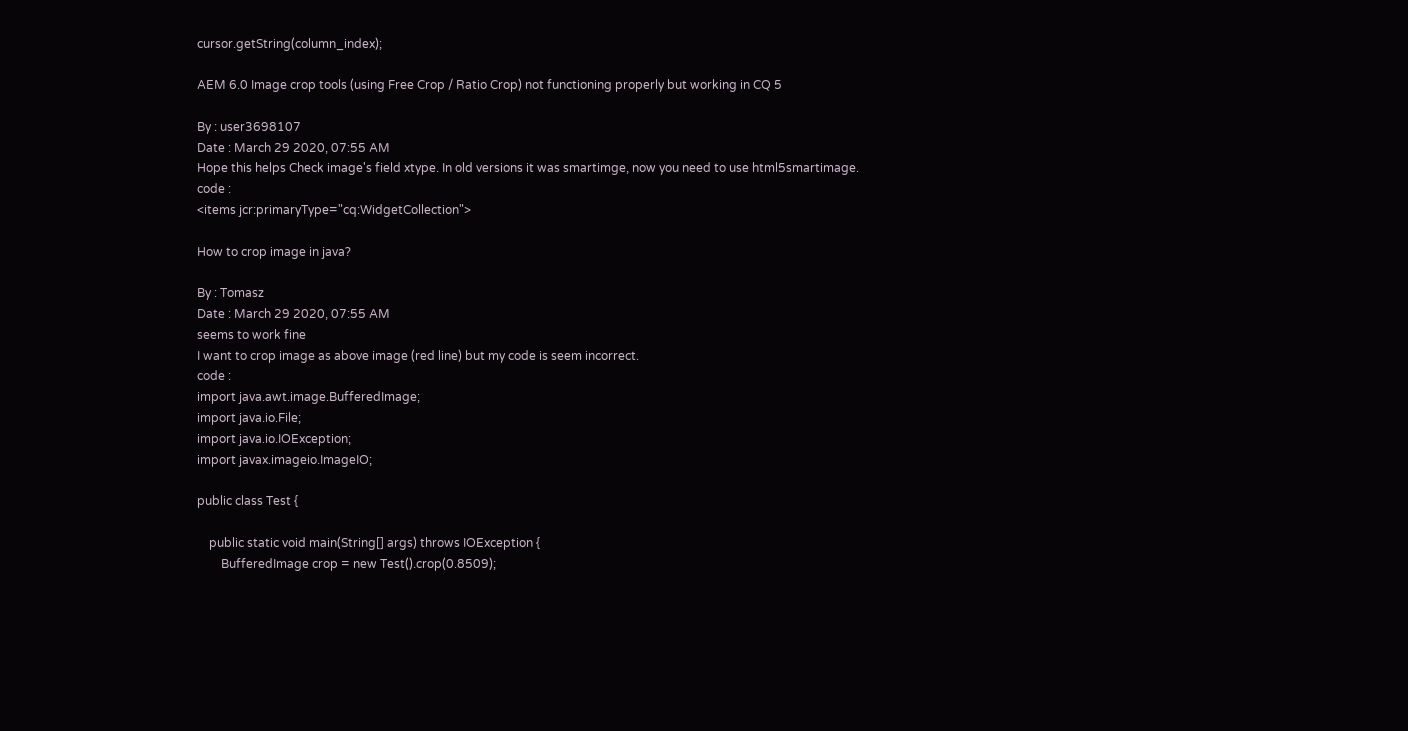cursor.getString(column_index);

AEM 6.0 Image crop tools (using Free Crop / Ratio Crop) not functioning properly but working in CQ 5

By : user3698107
Date : March 29 2020, 07:55 AM
Hope this helps Check image's field xtype. In old versions it was smartimge, now you need to use html5smartimage.
code :
<items jcr:primaryType="cq:WidgetCollection">

How to crop image in java?

By : Tomasz
Date : March 29 2020, 07:55 AM
seems to work fine
I want to crop image as above image (red line) but my code is seem incorrect.
code :
import java.awt.image.BufferedImage;
import java.io.File;
import java.io.IOException;
import javax.imageio.ImageIO;

public class Test {

    public static void main(String[] args) throws IOException {
        BufferedImage crop = new Test().crop(0.8509);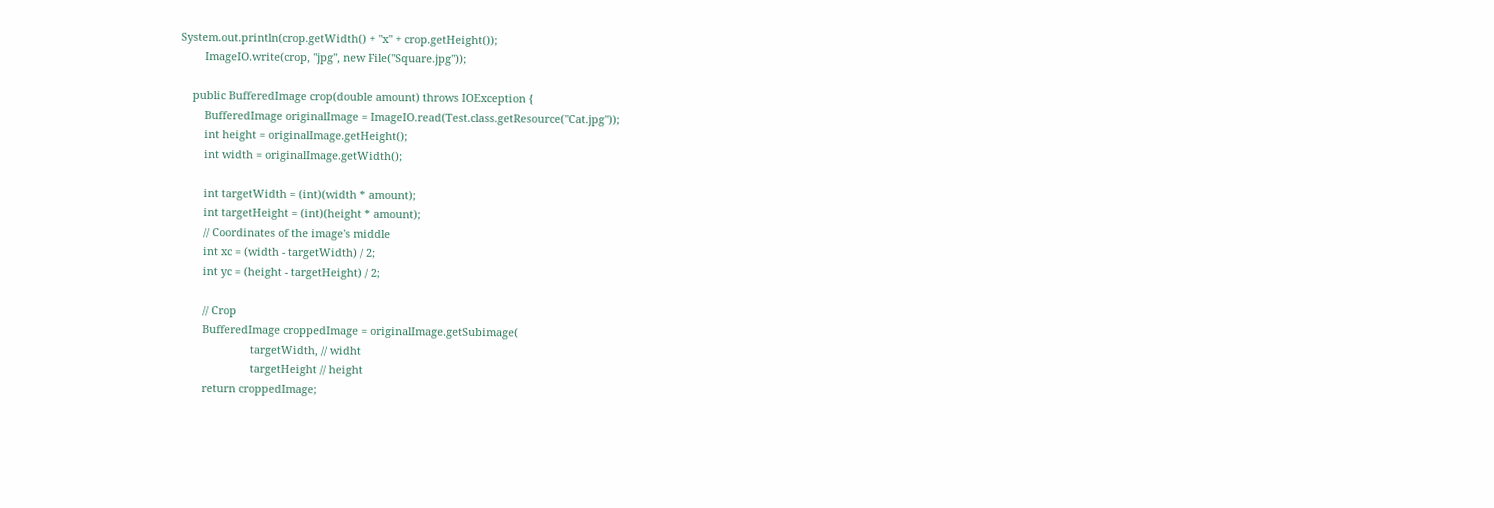System.out.println(crop.getWidth() + "x" + crop.getHeight());
        ImageIO.write(crop, "jpg", new File("Square.jpg"));

    public BufferedImage crop(double amount) throws IOException {
        BufferedImage originalImage = ImageIO.read(Test.class.getResource("Cat.jpg"));
        int height = originalImage.getHeight();
        int width = originalImage.getWidth();

        int targetWidth = (int)(width * amount);
        int targetHeight = (int)(height * amount);
        // Coordinates of the image's middle
        int xc = (width - targetWidth) / 2;
        int yc = (height - targetHeight) / 2;

        // Crop
        BufferedImage croppedImage = originalImage.getSubimage(
                        targetWidth, // widht
                        targetHeight // height
        return croppedImage;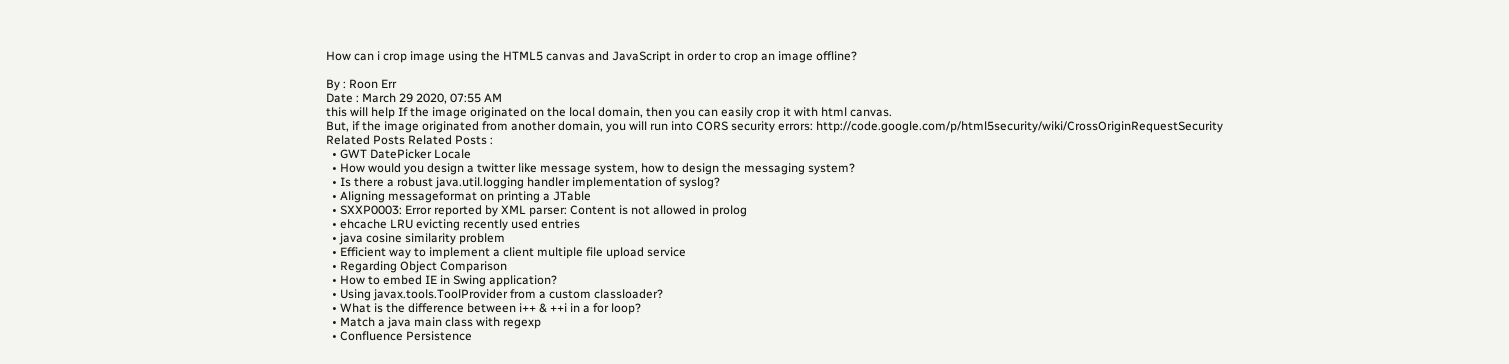How can i crop image using the HTML5 canvas and JavaScript in order to crop an image offline?

By : Roon Err
Date : March 29 2020, 07:55 AM
this will help If the image originated on the local domain, then you can easily crop it with html canvas.
But, if the image originated from another domain, you will run into CORS security errors: http://code.google.com/p/html5security/wiki/CrossOriginRequestSecurity
Related Posts Related Posts :
  • GWT DatePicker Locale
  • How would you design a twitter like message system, how to design the messaging system?
  • Is there a robust java.util.logging handler implementation of syslog?
  • Aligning messageformat on printing a JTable
  • SXXP0003: Error reported by XML parser: Content is not allowed in prolog
  • ehcache LRU evicting recently used entries
  • java cosine similarity problem
  • Efficient way to implement a client multiple file upload service
  • Regarding Object Comparison
  • How to embed IE in Swing application?
  • Using javax.tools.ToolProvider from a custom classloader?
  • What is the difference between i++ & ++i in a for loop?
  • Match a java main class with regexp
  • Confluence Persistence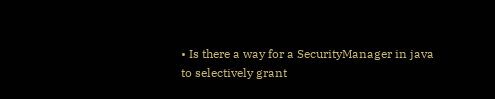• Is there a way for a SecurityManager in java to selectively grant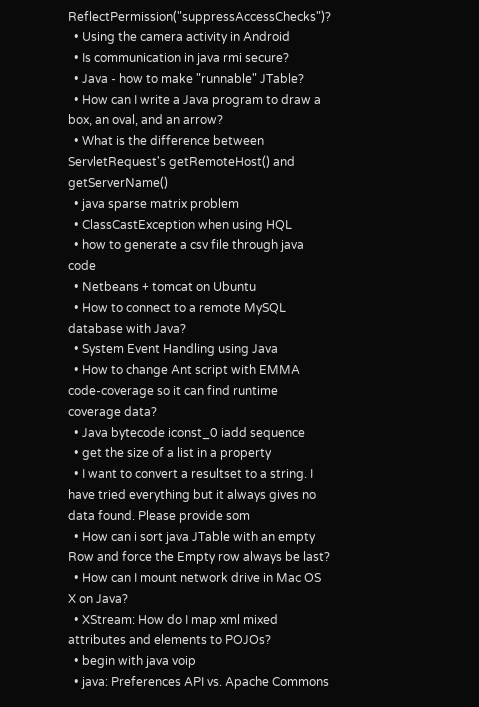ReflectPermission("suppressAccessChecks")?
  • Using the camera activity in Android
  • Is communication in java rmi secure?
  • Java - how to make "runnable" JTable?
  • How can I write a Java program to draw a box, an oval, and an arrow?
  • What is the difference between ServletRequest's getRemoteHost() and getServerName()
  • java sparse matrix problem
  • ClassCastException when using HQL
  • how to generate a csv file through java code
  • Netbeans + tomcat on Ubuntu
  • How to connect to a remote MySQL database with Java?
  • System Event Handling using Java
  • How to change Ant script with EMMA code-coverage so it can find runtime coverage data?
  • Java bytecode iconst_0 iadd sequence
  • get the size of a list in a property
  • I want to convert a resultset to a string. I have tried everything but it always gives no data found. Please provide som
  • How can i sort java JTable with an empty Row and force the Empty row always be last?
  • How can I mount network drive in Mac OS X on Java?
  • XStream: How do I map xml mixed attributes and elements to POJOs?
  • begin with java voip
  • java: Preferences API vs. Apache Commons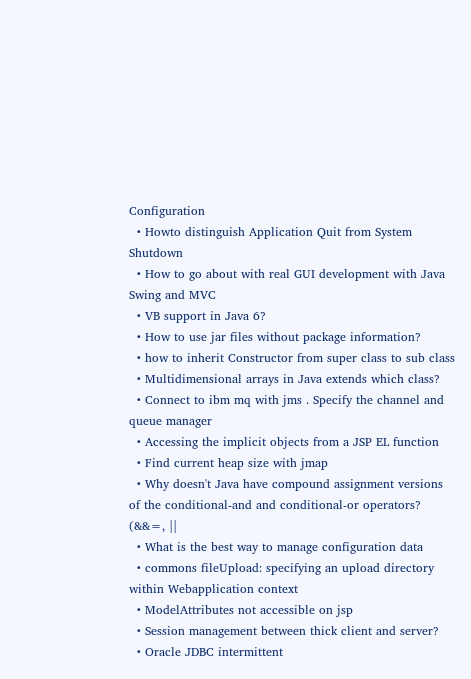Configuration
  • Howto distinguish Application Quit from System Shutdown
  • How to go about with real GUI development with Java Swing and MVC
  • VB support in Java 6?
  • How to use jar files without package information?
  • how to inherit Constructor from super class to sub class
  • Multidimensional arrays in Java extends which class?
  • Connect to ibm mq with jms . Specify the channel and queue manager
  • Accessing the implicit objects from a JSP EL function
  • Find current heap size with jmap
  • Why doesn't Java have compound assignment versions of the conditional-and and conditional-or operators? (&&=, ||
  • What is the best way to manage configuration data
  • commons fileUpload: specifying an upload directory within Webapplication context
  • ModelAttributes not accessible on jsp
  • Session management between thick client and server?
  • Oracle JDBC intermittent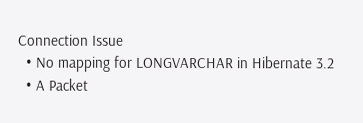Connection Issue
  • No mapping for LONGVARCHAR in Hibernate 3.2
  • A Packet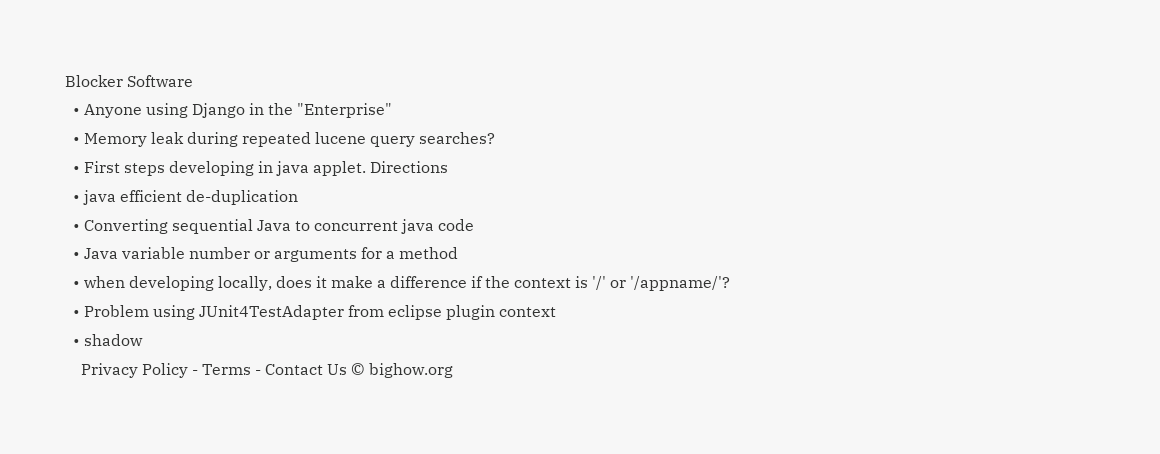Blocker Software
  • Anyone using Django in the "Enterprise"
  • Memory leak during repeated lucene query searches?
  • First steps developing in java applet. Directions
  • java efficient de-duplication
  • Converting sequential Java to concurrent java code
  • Java variable number or arguments for a method
  • when developing locally, does it make a difference if the context is '/' or '/appname/'?
  • Problem using JUnit4TestAdapter from eclipse plugin context
  • shadow
    Privacy Policy - Terms - Contact Us © bighow.org